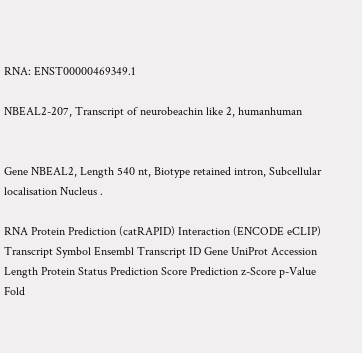RNA: ENST00000469349.1

NBEAL2-207, Transcript of neurobeachin like 2, humanhuman


Gene NBEAL2, Length 540 nt, Biotype retained intron, Subcellular localisation Nucleus .

RNA Protein Prediction (catRAPID) Interaction (ENCODE eCLIP)
Transcript Symbol Ensembl Transcript ID Gene UniProt Accession Length Protein Status Prediction Score Prediction z-Score p-Value Fold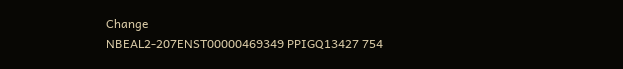Change
NBEAL2-207ENST00000469349 PPIGQ13427 754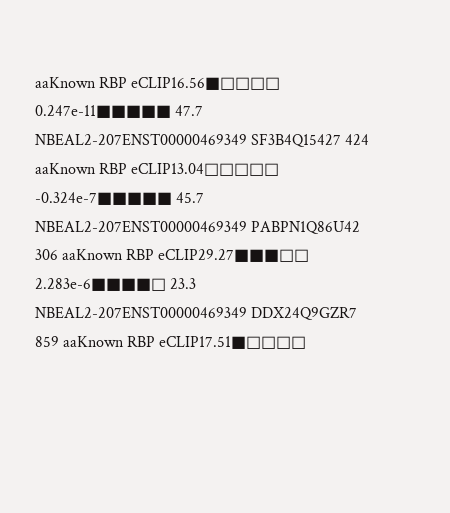aaKnown RBP eCLIP16.56■□□□□ 0.247e-11■■■■■ 47.7
NBEAL2-207ENST00000469349 SF3B4Q15427 424 aaKnown RBP eCLIP13.04□□□□□ -0.324e-7■■■■■ 45.7
NBEAL2-207ENST00000469349 PABPN1Q86U42 306 aaKnown RBP eCLIP29.27■■■□□ 2.283e-6■■■■□ 23.3
NBEAL2-207ENST00000469349 DDX24Q9GZR7 859 aaKnown RBP eCLIP17.51■□□□□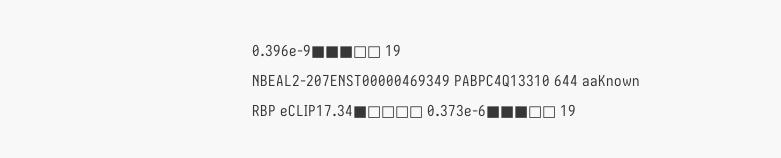0.396e-9■■■□□ 19
NBEAL2-207ENST00000469349 PABPC4Q13310 644 aaKnown RBP eCLIP17.34■□□□□ 0.373e-6■■■□□ 19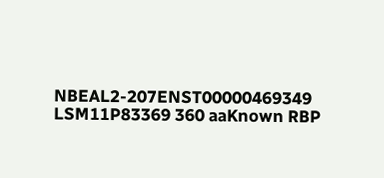NBEAL2-207ENST00000469349 LSM11P83369 360 aaKnown RBP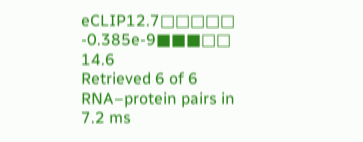eCLIP12.7□□□□□ -0.385e-9■■■□□ 14.6
Retrieved 6 of 6 RNA–protein pairs in 7.2 ms